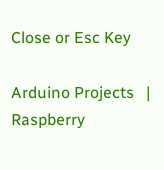Close or Esc Key

Arduino Projects   |   Raspberry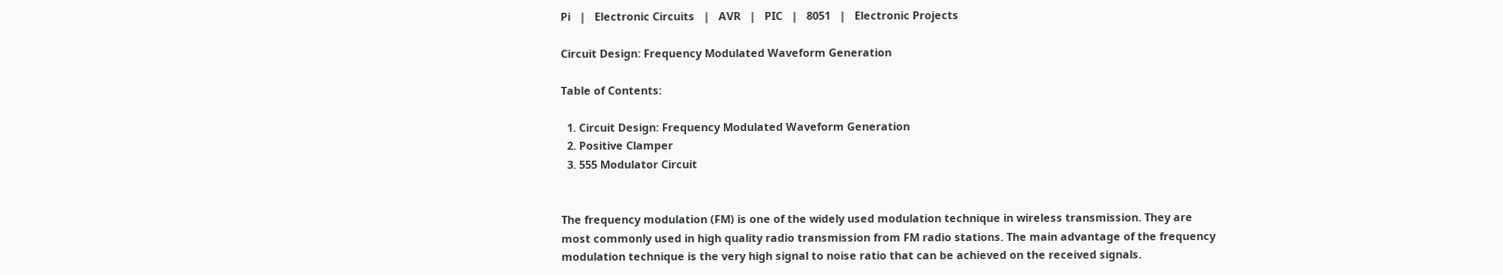Pi   |   Electronic Circuits   |   AVR   |   PIC   |   8051   |   Electronic Projects

Circuit Design: Frequency Modulated Waveform Generation

Table of Contents:

  1. Circuit Design: Frequency Modulated Waveform Generation
  2. Positive Clamper
  3. 555 Modulator Circuit


The frequency modulation (FM) is one of the widely used modulation technique in wireless transmission. They are most commonly used in high quality radio transmission from FM radio stations. The main advantage of the frequency modulation technique is the very high signal to noise ratio that can be achieved on the received signals.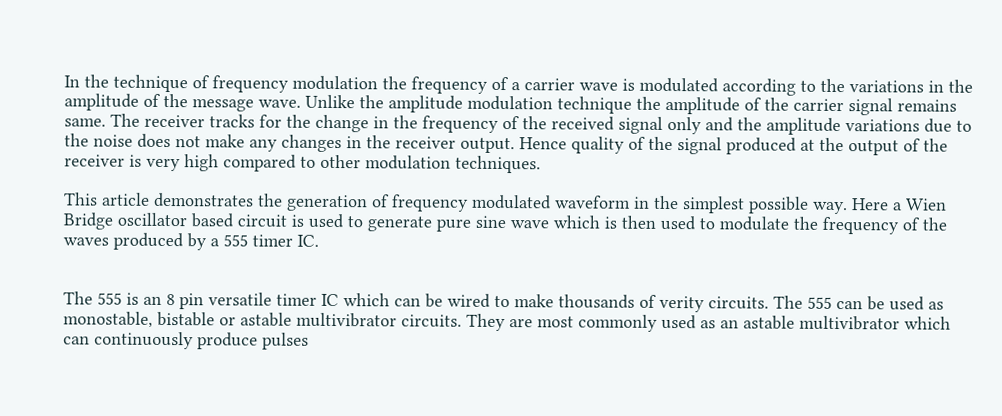In the technique of frequency modulation the frequency of a carrier wave is modulated according to the variations in the amplitude of the message wave. Unlike the amplitude modulation technique the amplitude of the carrier signal remains same. The receiver tracks for the change in the frequency of the received signal only and the amplitude variations due to the noise does not make any changes in the receiver output. Hence quality of the signal produced at the output of the receiver is very high compared to other modulation techniques.

This article demonstrates the generation of frequency modulated waveform in the simplest possible way. Here a Wien Bridge oscillator based circuit is used to generate pure sine wave which is then used to modulate the frequency of the waves produced by a 555 timer IC.


The 555 is an 8 pin versatile timer IC which can be wired to make thousands of verity circuits. The 555 can be used as monostable, bistable or astable multivibrator circuits. They are most commonly used as an astable multivibrator which can continuously produce pulses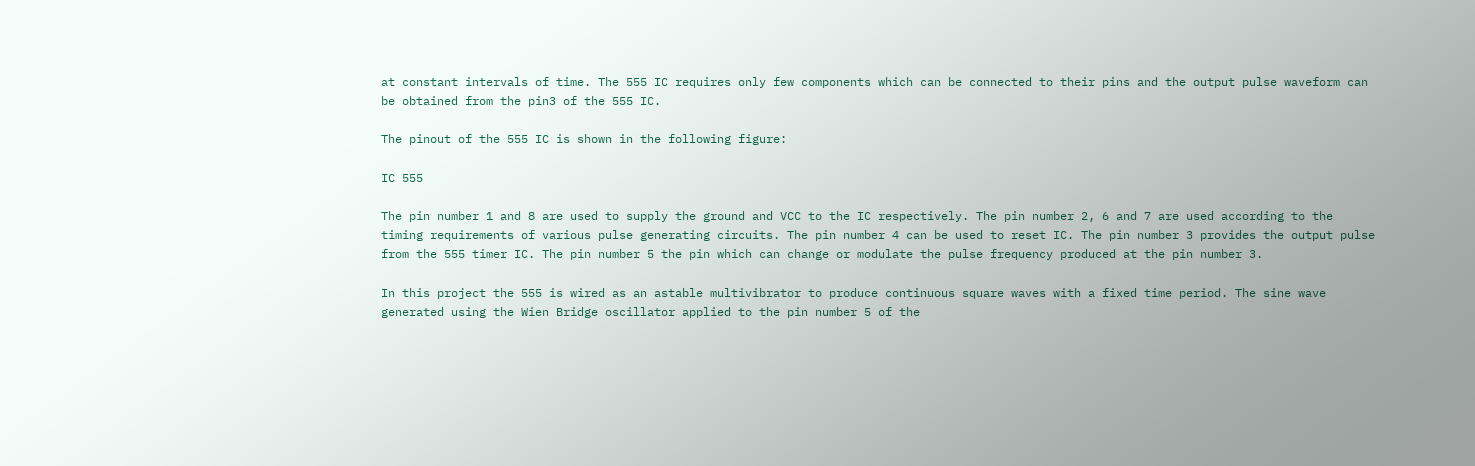at constant intervals of time. The 555 IC requires only few components which can be connected to their pins and the output pulse waveform can be obtained from the pin3 of the 555 IC.

The pinout of the 555 IC is shown in the following figure:

IC 555

The pin number 1 and 8 are used to supply the ground and VCC to the IC respectively. The pin number 2, 6 and 7 are used according to the timing requirements of various pulse generating circuits. The pin number 4 can be used to reset IC. The pin number 3 provides the output pulse from the 555 timer IC. The pin number 5 the pin which can change or modulate the pulse frequency produced at the pin number 3.

In this project the 555 is wired as an astable multivibrator to produce continuous square waves with a fixed time period. The sine wave generated using the Wien Bridge oscillator applied to the pin number 5 of the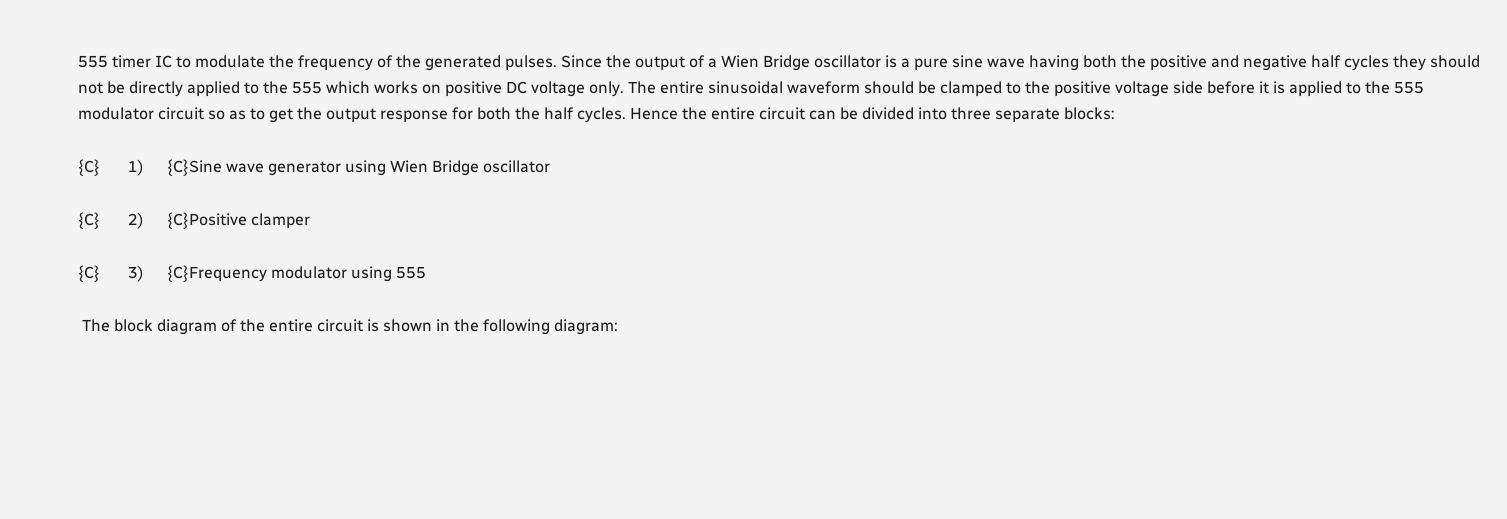555 timer IC to modulate the frequency of the generated pulses. Since the output of a Wien Bridge oscillator is a pure sine wave having both the positive and negative half cycles they should not be directly applied to the 555 which works on positive DC voltage only. The entire sinusoidal waveform should be clamped to the positive voltage side before it is applied to the 555 modulator circuit so as to get the output response for both the half cycles. Hence the entire circuit can be divided into three separate blocks:

{C}       1)      {C}Sine wave generator using Wien Bridge oscillator

{C}       2)      {C}Positive clamper

{C}       3)      {C}Frequency modulator using 555

 The block diagram of the entire circuit is shown in the following diagram: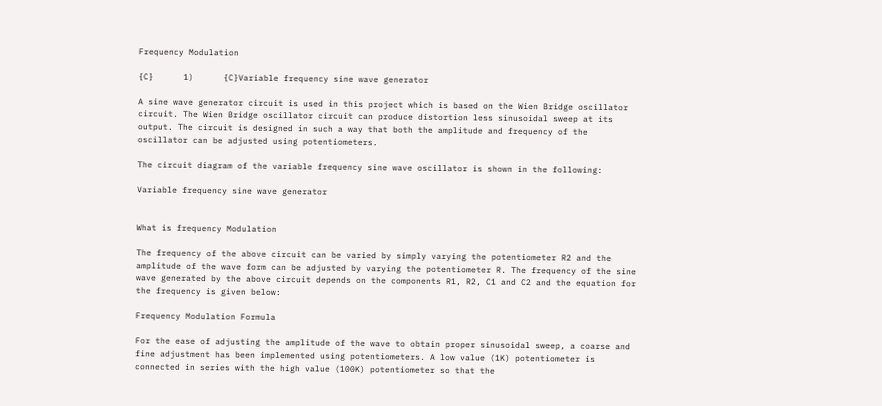Frequency Modulation

{C}      1)      {C}Variable frequency sine wave generator

A sine wave generator circuit is used in this project which is based on the Wien Bridge oscillator circuit. The Wien Bridge oscillator circuit can produce distortion less sinusoidal sweep at its output. The circuit is designed in such a way that both the amplitude and frequency of the oscillator can be adjusted using potentiometers.

The circuit diagram of the variable frequency sine wave oscillator is shown in the following:

Variable frequency sine wave generator


What is frequency Modulation

The frequency of the above circuit can be varied by simply varying the potentiometer R2 and the amplitude of the wave form can be adjusted by varying the potentiometer R. The frequency of the sine wave generated by the above circuit depends on the components R1, R2, C1 and C2 and the equation for the frequency is given below:

Frequency Modulation Formula

For the ease of adjusting the amplitude of the wave to obtain proper sinusoidal sweep, a coarse and fine adjustment has been implemented using potentiometers. A low value (1K) potentiometer is connected in series with the high value (100K) potentiometer so that the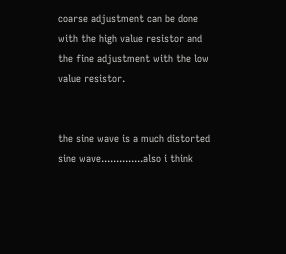coarse adjustment can be done with the high value resistor and the fine adjustment with the low value resistor.


the sine wave is a much distorted sine wave..............also i think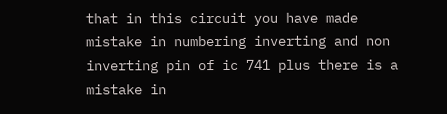that in this circuit you have made mistake in numbering inverting and non inverting pin of ic 741 plus there is a mistake in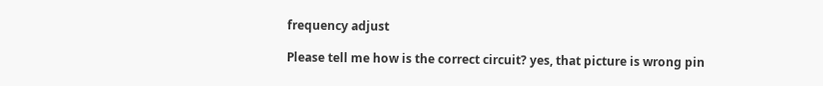frequency adjust

Please tell me how is the correct circuit? yes, that picture is wrong pin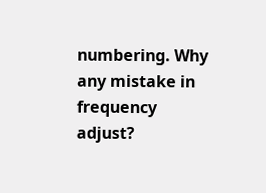numbering. Why any mistake in frequency adjust?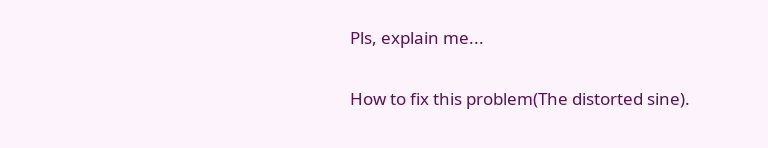Pls, explain me...

How to fix this problem(The distorted sine).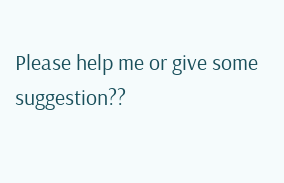Please help me or give some suggestion??